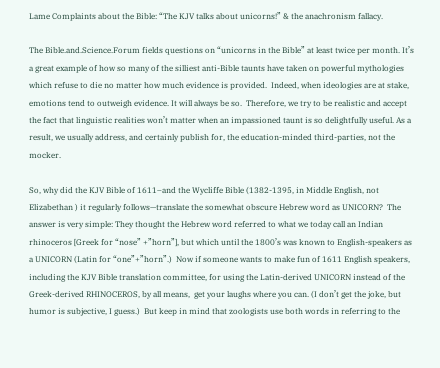Lame Complaints about the Bible: “The KJV talks about unicorns!” & the anachronism fallacy.

The Bible.and.Science.Forum fields questions on “unicorns in the Bible” at least twice per month. It’s a great example of how so many of the silliest anti-Bible taunts have taken on powerful mythologies which refuse to die no matter how much evidence is provided.  Indeed, when ideologies are at stake, emotions tend to outweigh evidence. It will always be so.  Therefore, we try to be realistic and accept the fact that linguistic realities won’t matter when an impassioned taunt is so delightfully useful. As a result, we usually address, and certainly publish for, the education-minded third-parties, not the mocker.

So, why did the KJV Bible of 1611–and the Wycliffe Bible (1382-1395, in Middle English, not Elizabethan ) it regularly follows—translate the somewhat obscure Hebrew word as UNICORN?  The answer is very simple: They thought the Hebrew word referred to what we today call an Indian rhinoceros [Greek for “nose” +”horn”], but which until the 1800’s was known to English-speakers as a UNICORN (Latin for “one”+”horn”.)  Now if someone wants to make fun of 1611 English speakers, including the KJV Bible translation committee, for using the Latin-derived UNICORN instead of the Greek-derived RHINOCEROS, by all means,  get your laughs where you can. (I don’t get the joke, but humor is subjective, I guess.)  But keep in mind that zoologists use both words in referring to the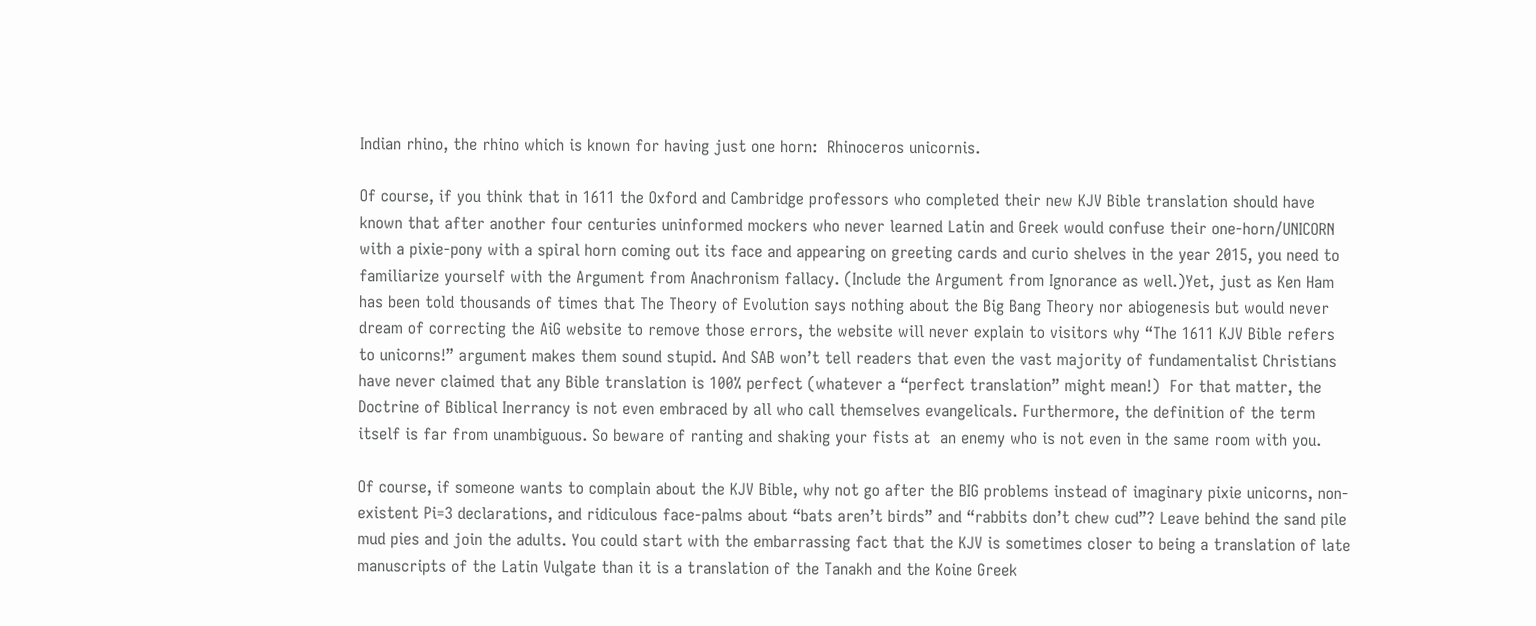Indian rhino, the rhino which is known for having just one horn:  Rhinoceros unicornis.

Of course, if you think that in 1611 the Oxford and Cambridge professors who completed their new KJV Bible translation should have known that after another four centuries uninformed mockers who never learned Latin and Greek would confuse their one-horn/UNICORN with a pixie-pony with a spiral horn coming out its face and appearing on greeting cards and curio shelves in the year 2015, you need to familiarize yourself with the Argument from Anachronism fallacy. (Include the Argument from Ignorance as well.)Yet, just as Ken Ham has been told thousands of times that The Theory of Evolution says nothing about the Big Bang Theory nor abiogenesis but would never dream of correcting the AiG website to remove those errors, the website will never explain to visitors why “The 1611 KJV Bible refers to unicorns!” argument makes them sound stupid. And SAB won’t tell readers that even the vast majority of fundamentalist Christians have never claimed that any Bible translation is 100% perfect (whatever a “perfect translation” might mean!)  For that matter, the Doctrine of Biblical Inerrancy is not even embraced by all who call themselves evangelicals. Furthermore, the definition of the term itself is far from unambiguous. So beware of ranting and shaking your fists at  an enemy who is not even in the same room with you.

Of course, if someone wants to complain about the KJV Bible, why not go after the BIG problems instead of imaginary pixie unicorns, non-existent Pi=3 declarations, and ridiculous face-palms about “bats aren’t birds” and “rabbits don’t chew cud”? Leave behind the sand pile mud pies and join the adults. You could start with the embarrassing fact that the KJV is sometimes closer to being a translation of late manuscripts of the Latin Vulgate than it is a translation of the Tanakh and the Koine Greek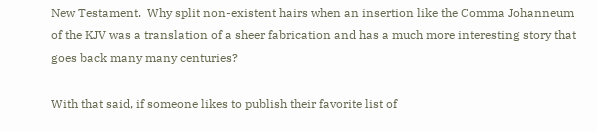New Testament.  Why split non-existent hairs when an insertion like the Comma Johanneum of the KJV was a translation of a sheer fabrication and has a much more interesting story that goes back many many centuries?

With that said, if someone likes to publish their favorite list of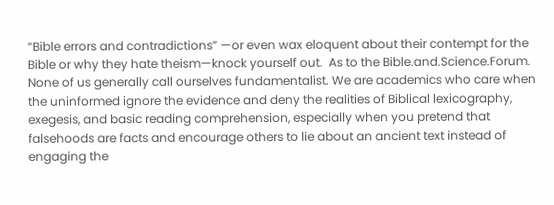“Bible errors and contradictions” —or even wax eloquent about their contempt for the Bible or why they hate theism—knock yourself out.  As to the Bible.and.Science.Forum. None of us generally call ourselves fundamentalist. We are academics who care when the uninformed ignore the evidence and deny the realities of Biblical lexicography, exegesis, and basic reading comprehension, especially when you pretend that falsehoods are facts and encourage others to lie about an ancient text instead of engaging the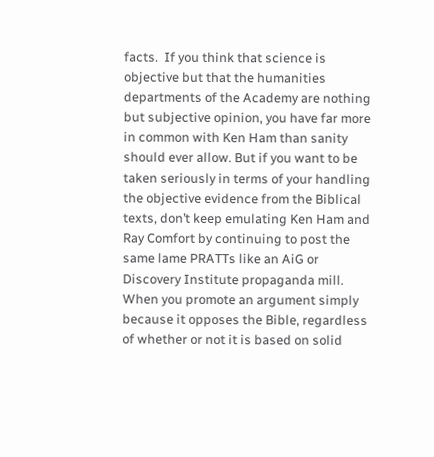facts.  If you think that science is objective but that the humanities departments of the Academy are nothing but subjective opinion, you have far more in common with Ken Ham than sanity should ever allow. But if you want to be taken seriously in terms of your handling the objective evidence from the Biblical texts, don’t keep emulating Ken Ham and Ray Comfort by continuing to post the same lame PRATTs like an AiG or Discovery Institute propaganda mill. When you promote an argument simply because it opposes the Bible, regardless of whether or not it is based on solid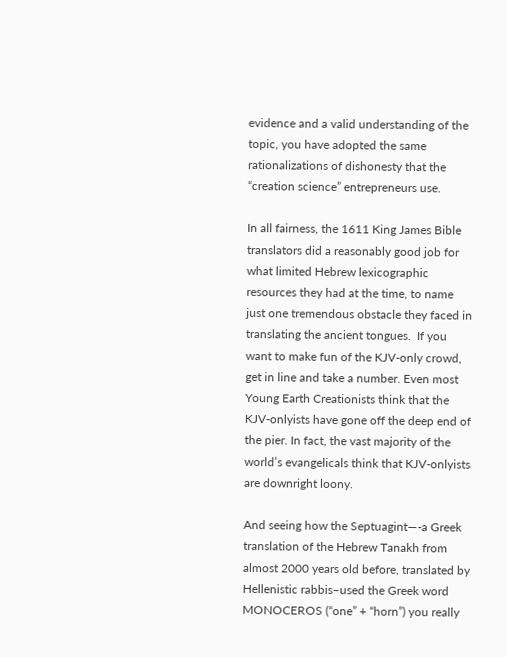evidence and a valid understanding of the topic, you have adopted the same rationalizations of dishonesty that the “creation science” entrepreneurs use.

In all fairness, the 1611 King James Bible translators did a reasonably good job for what limited Hebrew lexicographic resources they had at the time, to name just one tremendous obstacle they faced in translating the ancient tongues.  If you want to make fun of the KJV-only crowd, get in line and take a number. Even most Young Earth Creationists think that the KJV-onlyists have gone off the deep end of the pier. In fact, the vast majority of the world’s evangelicals think that KJV-onlyists are downright loony.

And seeing how the Septuagint—-a Greek translation of the Hebrew Tanakh from almost 2000 years old before, translated by Hellenistic rabbis–used the Greek word MONOCEROS (“one” + “horn”) you really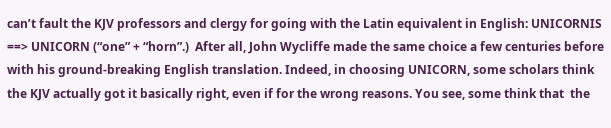can’t fault the KJV professors and clergy for going with the Latin equivalent in English: UNICORNIS ==> UNICORN (“one” + “horn”.)  After all, John Wycliffe made the same choice a few centuries before with his ground-breaking English translation. Indeed, in choosing UNICORN, some scholars think the KJV actually got it basically right, even if for the wrong reasons. You see, some think that  the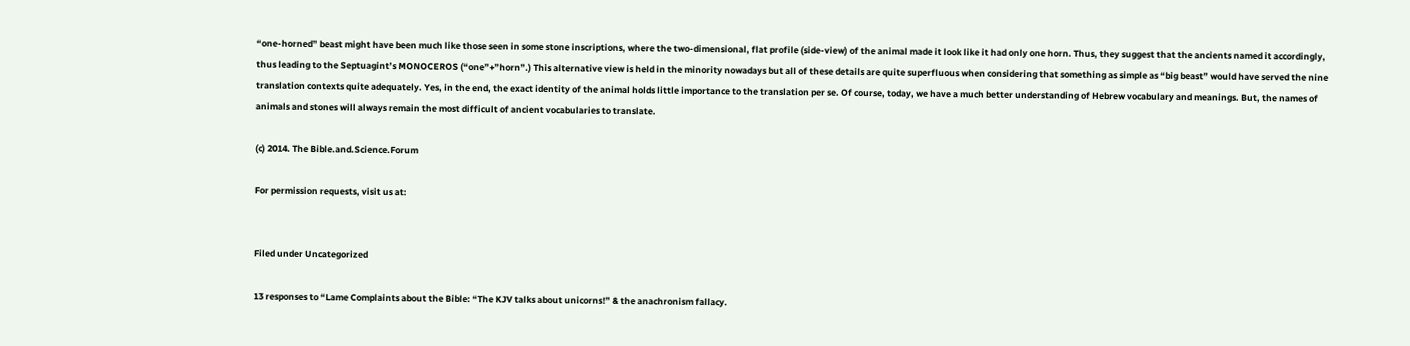“one-horned” beast might have been much like those seen in some stone inscriptions, where the two-dimensional, flat profile (side-view) of the animal made it look like it had only one horn. Thus, they suggest that the ancients named it accordingly, thus leading to the Septuagint’s MONOCEROS (“one”+”horn”.) This alternative view is held in the minority nowadays but all of these details are quite superfluous when considering that something as simple as “big beast” would have served the nine translation contexts quite adequately. Yes, in the end, the exact identity of the animal holds little importance to the translation per se. Of course, today, we have a much better understanding of Hebrew vocabulary and meanings. But, the names of animals and stones will always remain the most difficult of ancient vocabularies to translate.

(c) 2014. The Bible.and.Science.Forum

For permission requests, visit us at:


Filed under Uncategorized

13 responses to “Lame Complaints about the Bible: “The KJV talks about unicorns!” & the anachronism fallacy.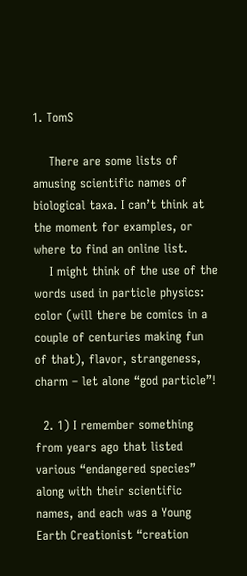1. TomS

    There are some lists of amusing scientific names of biological taxa. I can’t think at the moment for examples, or where to find an online list.
    I might think of the use of the words used in particle physics: color (will there be comics in a couple of centuries making fun of that), flavor, strangeness, charm – let alone “god particle”!

  2. 1) I remember something from years ago that listed various “endangered species” along with their scientific names, and each was a Young Earth Creationist “creation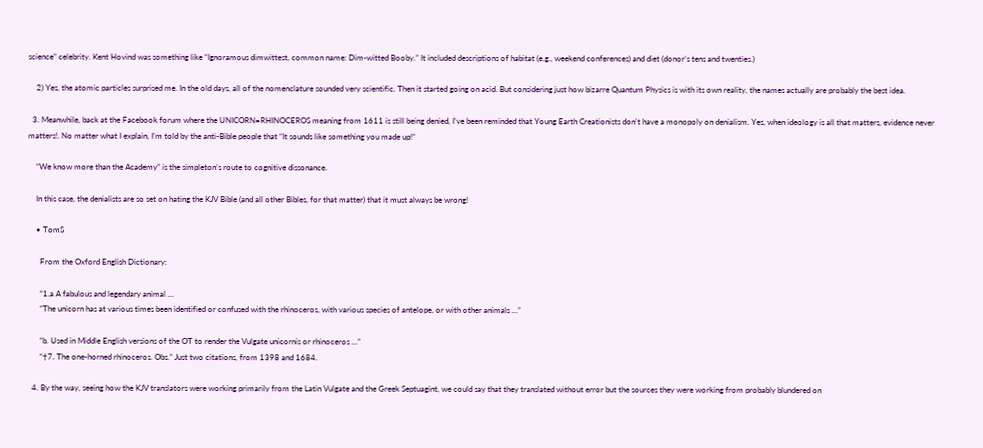science” celebrity. Kent Hovind was something like “Ignoramous dimwittest, common name: Dim-witted Booby.” It included descriptions of habitat (e.g., weekend conferences) and diet (donor’s tens and twenties.)

    2) Yes, the atomic particles surprised me. In the old days, all of the nomenclature sounded very scientific. Then it started going on acid. But considering just how bizarre Quantum Physics is with its own reality, the names actually are probably the best idea.

  3. Meanwhile, back at the Facebook forum where the UNICORN=RHINOCEROS meaning from 1611 is still being denied, I’ve been reminded that Young Earth Creationists don’t have a monopoly on denialism. Yes, when ideology is all that matters, evidence never matters!. No matter what I explain, I’m told by the anti-Bible people that “It sounds like something you made up!”

    “We know more than the Academy” is the simpleton’s route to cognitive dissonance.

    In this case, the denialists are so set on hating the KJV Bible (and all other Bibles, for that matter) that it must always be wrong!

    • TomS

      From the Oxford English Dictionary:

      “1.a A fabulous and legendary animal …
      “The unicorn has at various times been identified or confused with the rhinoceros, with various species of antelope, or with other animals …”

      “b. Used in Middle English versions of the OT to render the Vulgate unicornis or rhinoceros …”
      “†7. The one-horned rhinoceros. Obs.” Just two citations, from 1398 and 1684.

  4. By the way, seeing how the KJV translators were working primarily from the Latin Vulgate and the Greek Septuagint, we could say that they translated without error but the sources they were working from probably blundered on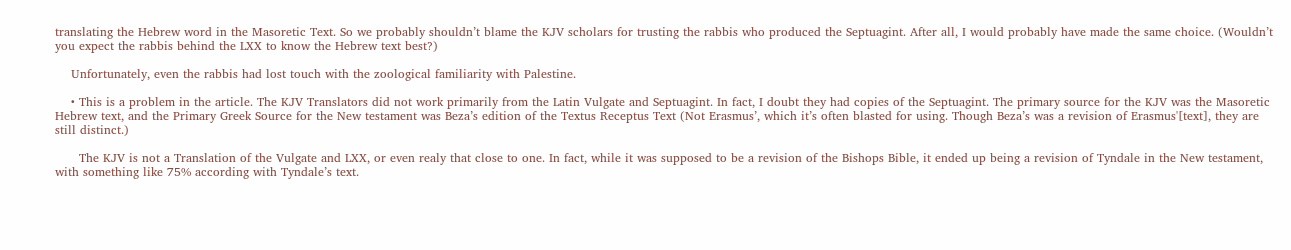translating the Hebrew word in the Masoretic Text. So we probably shouldn’t blame the KJV scholars for trusting the rabbis who produced the Septuagint. After all, I would probably have made the same choice. (Wouldn’t you expect the rabbis behind the LXX to know the Hebrew text best?)

    Unfortunately, even the rabbis had lost touch with the zoological familiarity with Palestine.

    • This is a problem in the article. The KJV Translators did not work primarily from the Latin Vulgate and Septuagint. In fact, I doubt they had copies of the Septuagint. The primary source for the KJV was the Masoretic Hebrew text, and the Primary Greek Source for the New testament was Beza’s edition of the Textus Receptus Text (Not Erasmus’, which it’s often blasted for using. Though Beza’s was a revision of Erasmus'[text], they are still distinct.)

      The KJV is not a Translation of the Vulgate and LXX, or even realy that close to one. In fact, while it was supposed to be a revision of the Bishops Bible, it ended up being a revision of Tyndale in the New testament, with something like 75% according with Tyndale’s text.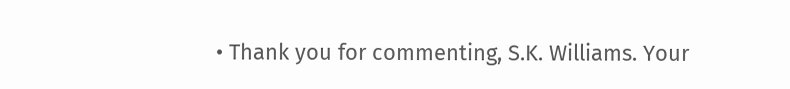• Thank you for commenting, S.K. Williams. Your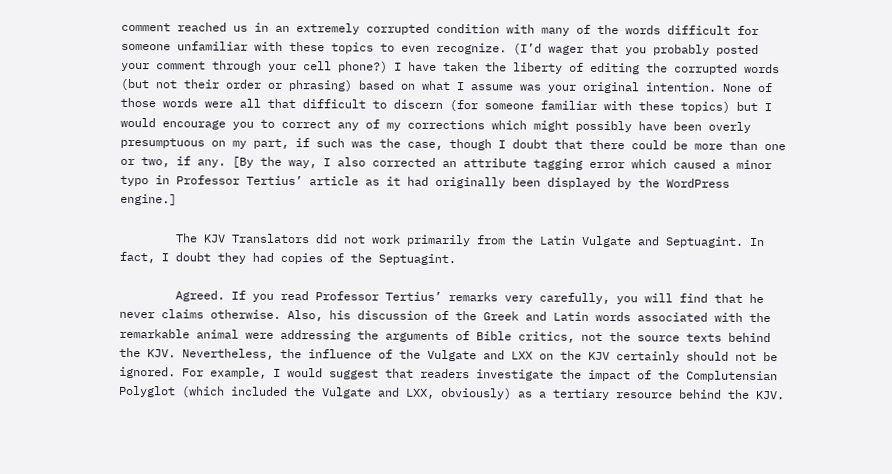comment reached us in an extremely corrupted condition with many of the words difficult for someone unfamiliar with these topics to even recognize. (I’d wager that you probably posted your comment through your cell phone?) I have taken the liberty of editing the corrupted words (but not their order or phrasing) based on what I assume was your original intention. None of those words were all that difficult to discern (for someone familiar with these topics) but I would encourage you to correct any of my corrections which might possibly have been overly presumptuous on my part, if such was the case, though I doubt that there could be more than one or two, if any. [By the way, I also corrected an attribute tagging error which caused a minor typo in Professor Tertius’ article as it had originally been displayed by the WordPress engine.]

        The KJV Translators did not work primarily from the Latin Vulgate and Septuagint. In fact, I doubt they had copies of the Septuagint.

        Agreed. If you read Professor Tertius’ remarks very carefully, you will find that he never claims otherwise. Also, his discussion of the Greek and Latin words associated with the remarkable animal were addressing the arguments of Bible critics, not the source texts behind the KJV. Nevertheless, the influence of the Vulgate and LXX on the KJV certainly should not be ignored. For example, I would suggest that readers investigate the impact of the Complutensian Polyglot (which included the Vulgate and LXX, obviously) as a tertiary resource behind the KJV.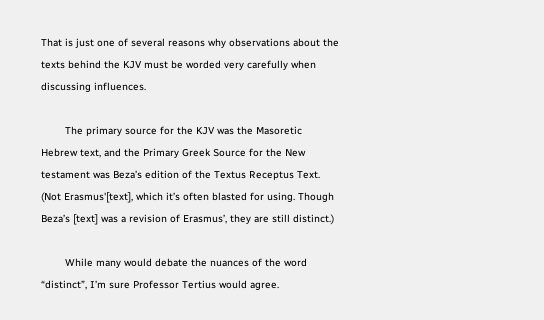That is just one of several reasons why observations about the texts behind the KJV must be worded very carefully when discussing influences.

        The primary source for the KJV was the Masoretic Hebrew text, and the Primary Greek Source for the New testament was Beza’s edition of the Textus Receptus Text. (Not Erasmus'[text], which it’s often blasted for using. Though Beza’s [text] was a revision of Erasmus’, they are still distinct.)

        While many would debate the nuances of the word “distinct”, I’m sure Professor Tertius would agree.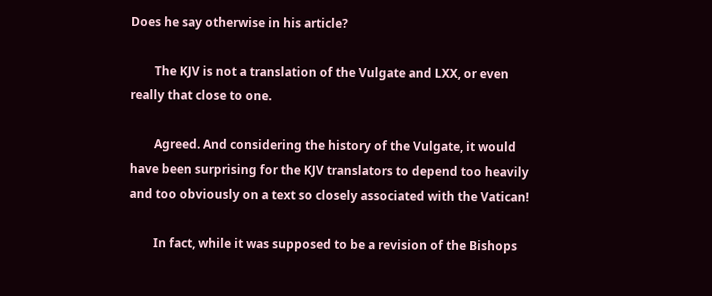Does he say otherwise in his article?

        The KJV is not a translation of the Vulgate and LXX, or even really that close to one.

        Agreed. And considering the history of the Vulgate, it would have been surprising for the KJV translators to depend too heavily and too obviously on a text so closely associated with the Vatican!

        In fact, while it was supposed to be a revision of the Bishops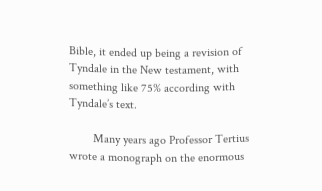Bible, it ended up being a revision of Tyndale in the New testament, with something like 75% according with Tyndale’s text.

        Many years ago Professor Tertius wrote a monograph on the enormous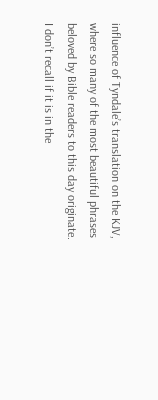influence of Tyndale’s translation on the KJV, where so many of the most beautiful phrases beloved by Bible readers to this day originate. I don’t recall if it is in the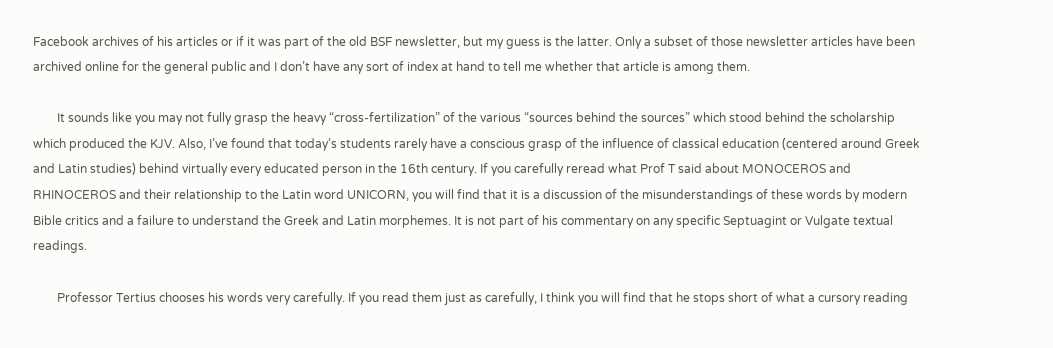Facebook archives of his articles or if it was part of the old BSF newsletter, but my guess is the latter. Only a subset of those newsletter articles have been archived online for the general public and I don’t have any sort of index at hand to tell me whether that article is among them.

        It sounds like you may not fully grasp the heavy “cross-fertilization” of the various “sources behind the sources” which stood behind the scholarship which produced the KJV. Also, I’ve found that today’s students rarely have a conscious grasp of the influence of classical education (centered around Greek and Latin studies) behind virtually every educated person in the 16th century. If you carefully reread what Prof T said about MONOCEROS and RHINOCEROS and their relationship to the Latin word UNICORN, you will find that it is a discussion of the misunderstandings of these words by modern Bible critics and a failure to understand the Greek and Latin morphemes. It is not part of his commentary on any specific Septuagint or Vulgate textual readings.

        Professor Tertius chooses his words very carefully. If you read them just as carefully, I think you will find that he stops short of what a cursory reading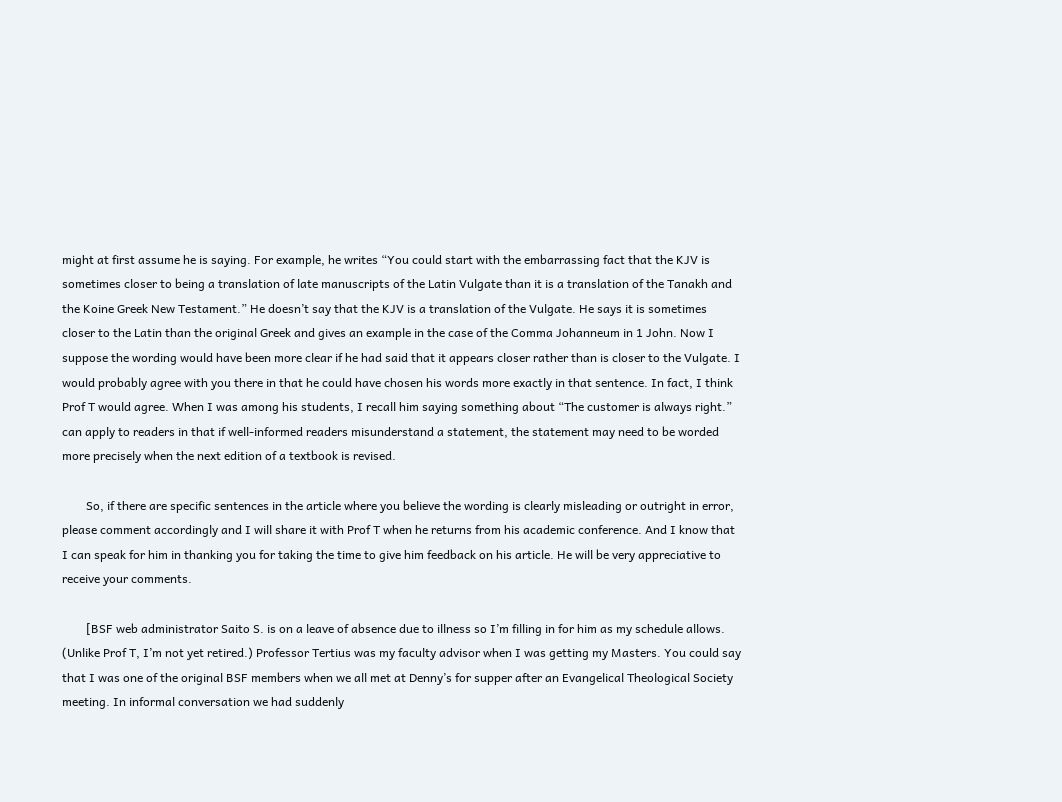might at first assume he is saying. For example, he writes “You could start with the embarrassing fact that the KJV is sometimes closer to being a translation of late manuscripts of the Latin Vulgate than it is a translation of the Tanakh and the Koine Greek New Testament.” He doesn’t say that the KJV is a translation of the Vulgate. He says it is sometimes closer to the Latin than the original Greek and gives an example in the case of the Comma Johanneum in 1 John. Now I suppose the wording would have been more clear if he had said that it appears closer rather than is closer to the Vulgate. I would probably agree with you there in that he could have chosen his words more exactly in that sentence. In fact, I think Prof T would agree. When I was among his students, I recall him saying something about “The customer is always right.” can apply to readers in that if well-informed readers misunderstand a statement, the statement may need to be worded more precisely when the next edition of a textbook is revised.

        So, if there are specific sentences in the article where you believe the wording is clearly misleading or outright in error, please comment accordingly and I will share it with Prof T when he returns from his academic conference. And I know that I can speak for him in thanking you for taking the time to give him feedback on his article. He will be very appreciative to receive your comments.

        [BSF web administrator Saito S. is on a leave of absence due to illness so I’m filling in for him as my schedule allows. (Unlike Prof T, I’m not yet retired.) Professor Tertius was my faculty advisor when I was getting my Masters. You could say that I was one of the original BSF members when we all met at Denny’s for supper after an Evangelical Theological Society meeting. In informal conversation we had suddenly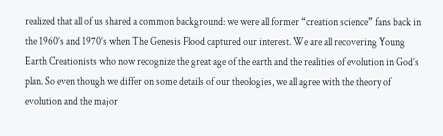realized that all of us shared a common background: we were all former “creation science” fans back in the 1960’s and 1970’s when The Genesis Flood captured our interest. We are all recovering Young Earth Creationists who now recognize the great age of the earth and the realities of evolution in God’s plan. So even though we differ on some details of our theologies, we all agree with the theory of evolution and the major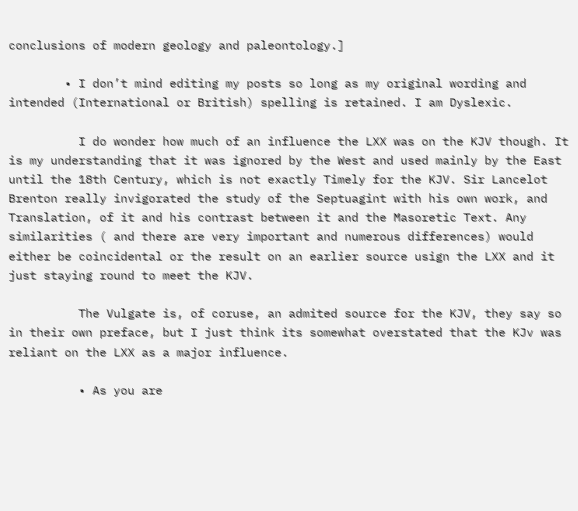conclusions of modern geology and paleontology.]

        • I don’t mind editing my posts so long as my original wording and intended (International or British) spelling is retained. I am Dyslexic.

          I do wonder how much of an influence the LXX was on the KJV though. It is my understanding that it was ignored by the West and used mainly by the East until the 18th Century, which is not exactly Timely for the KJV. Sir Lancelot Brenton really invigorated the study of the Septuagint with his own work, and Translation, of it and his contrast between it and the Masoretic Text. Any similarities ( and there are very important and numerous differences) would either be coincidental or the result on an earlier source usign the LXX and it just staying round to meet the KJV.

          The Vulgate is, of coruse, an admited source for the KJV, they say so in their own preface, but I just think its somewhat overstated that the KJv was reliant on the LXX as a major influence.

          • As you are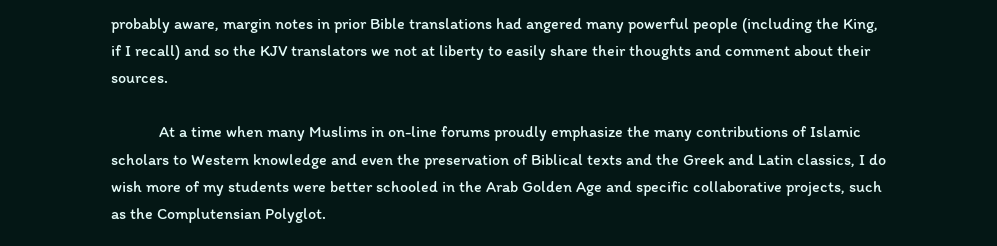probably aware, margin notes in prior Bible translations had angered many powerful people (including the King, if I recall) and so the KJV translators we not at liberty to easily share their thoughts and comment about their sources.

            At a time when many Muslims in on-line forums proudly emphasize the many contributions of Islamic scholars to Western knowledge and even the preservation of Biblical texts and the Greek and Latin classics, I do wish more of my students were better schooled in the Arab Golden Age and specific collaborative projects, such as the Complutensian Polyglot.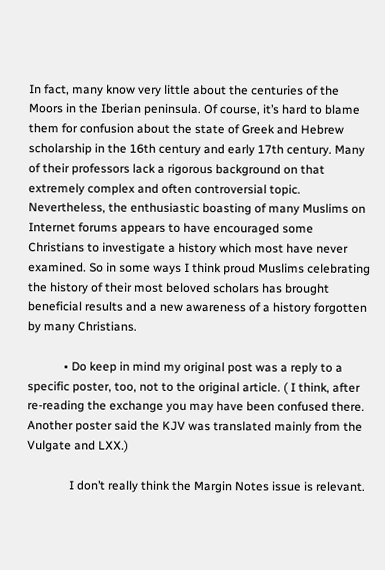In fact, many know very little about the centuries of the Moors in the Iberian peninsula. Of course, it’s hard to blame them for confusion about the state of Greek and Hebrew scholarship in the 16th century and early 17th century. Many of their professors lack a rigorous background on that extremely complex and often controversial topic. Nevertheless, the enthusiastic boasting of many Muslims on Internet forums appears to have encouraged some Christians to investigate a history which most have never examined. So in some ways I think proud Muslims celebrating the history of their most beloved scholars has brought beneficial results and a new awareness of a history forgotten by many Christians.

            • Do keep in mind my original post was a reply to a specific poster, too, not to the original article. ( I think, after re-reading the exchange you may have been confused there. Another poster said the KJV was translated mainly from the Vulgate and LXX.)

              I don’t really think the Margin Notes issue is relevant.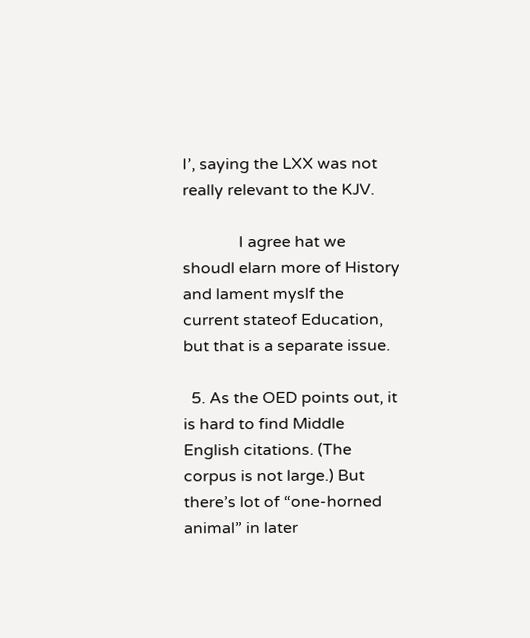I’, saying the LXX was not really relevant to the KJV.

              I agree hat we shoudl elarn more of History and lament myslf the current stateof Education, but that is a separate issue.

  5. As the OED points out, it is hard to find Middle English citations. (The corpus is not large.) But there’s lot of “one-horned animal” in later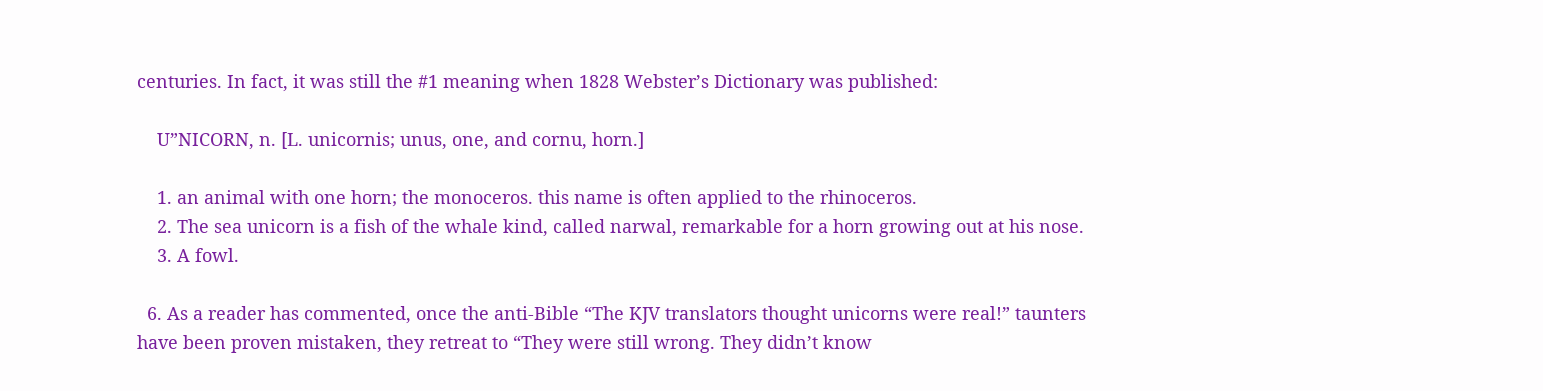centuries. In fact, it was still the #1 meaning when 1828 Webster’s Dictionary was published:

    U”NICORN, n. [L. unicornis; unus, one, and cornu, horn.]

    1. an animal with one horn; the monoceros. this name is often applied to the rhinoceros.
    2. The sea unicorn is a fish of the whale kind, called narwal, remarkable for a horn growing out at his nose.
    3. A fowl.

  6. As a reader has commented, once the anti-Bible “The KJV translators thought unicorns were real!” taunters have been proven mistaken, they retreat to “They were still wrong. They didn’t know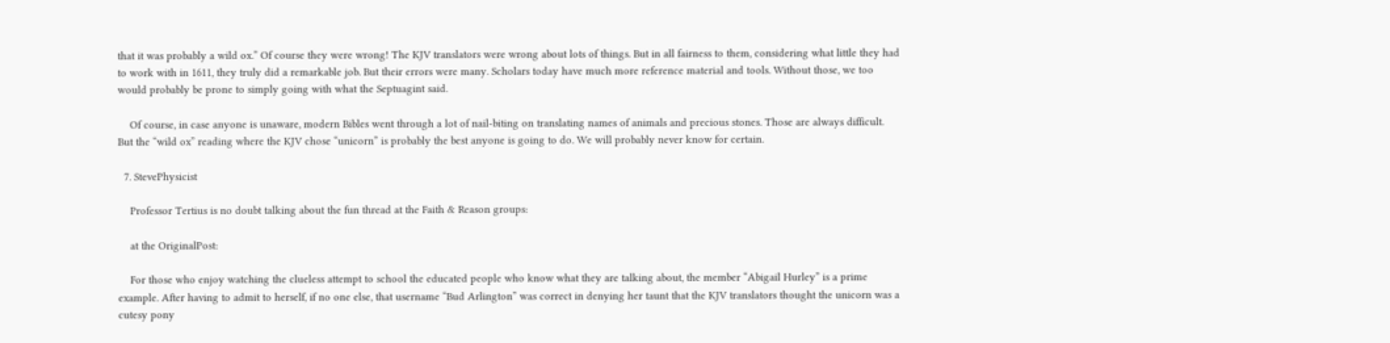that it was probably a wild ox.” Of course they were wrong! The KJV translators were wrong about lots of things. But in all fairness to them, considering what little they had to work with in 1611, they truly did a remarkable job. But their errors were many. Scholars today have much more reference material and tools. Without those, we too would probably be prone to simply going with what the Septuagint said.

    Of course, in case anyone is unaware, modern Bibles went through a lot of nail-biting on translating names of animals and precious stones. Those are always difficult. But the “wild ox” reading where the KJV chose “unicorn” is probably the best anyone is going to do. We will probably never know for certain.

  7. StevePhysicist

    Professor Tertius is no doubt talking about the fun thread at the Faith & Reason groups:

    at the OriginalPost:

    For those who enjoy watching the clueless attempt to school the educated people who know what they are talking about, the member “Abigail Hurley” is a prime example. After having to admit to herself, if no one else, that username “Bud Arlington” was correct in denying her taunt that the KJV translators thought the unicorn was a cutesy pony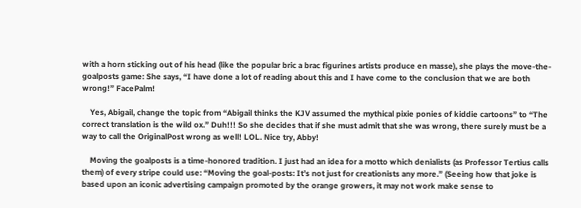with a horn sticking out of his head (like the popular bric a brac figurines artists produce en masse), she plays the move-the-goalposts game: She says, “I have done a lot of reading about this and I have come to the conclusion that we are both wrong!” FacePalm!

    Yes, Abigail, change the topic from “Abigail thinks the KJV assumed the mythical pixie ponies of kiddie cartoons” to “The correct translation is the wild ox.” Duh!!! So she decides that if she must admit that she was wrong, there surely must be a way to call the OriginalPost wrong as well! LOL. Nice try, Abby!

    Moving the goalposts is a time-honored tradition. I just had an idea for a motto which denialists (as Professor Tertius calls them) of every stripe could use: “Moving the goal-posts: It’s not just for creationists any more.” (Seeing how that joke is based upon an iconic advertising campaign promoted by the orange growers, it may not work make sense to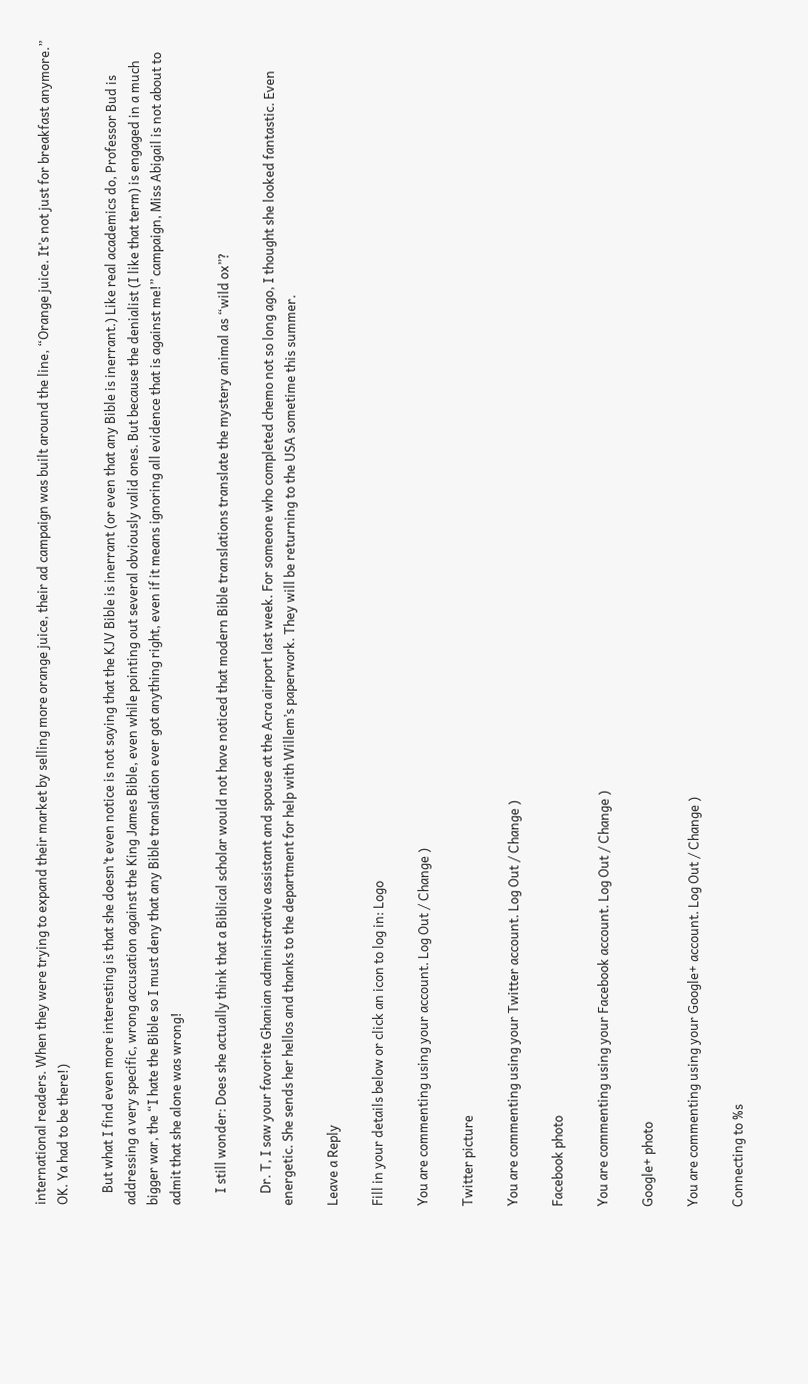international readers. When they were trying to expand their market by selling more orange juice, their ad campaign was built around the line, “Orange juice. It’s not just for breakfast anymore.” OK. Ya had to be there!)

    But what I find even more interesting is that she doesn’t even notice is not saying that the KJV Bible is inerrant (or even that any Bible is inerrant.) Like real academics do, Professor Bud is addressing a very specific, wrong accusation against the King James Bible, even while pointing out several obviously valid ones. But because the denialist (I like that term) is engaged in a much bigger war, the “I hate the Bible so I must deny that any Bible translation ever got anything right, even if it means ignoring all evidence that is against me!” campaign, Miss Abigail is not about to admit that she alone was wrong!

    I still wonder: Does she actually think that a Biblical scholar would not have noticed that modern Bible translations translate the mystery animal as “wild ox”?

    Dr. T, I saw your favorite Ghanian administrative assistant and spouse at the Acra airport last week. For someone who completed chemo not so long ago, I thought she looked fantastic. Even energetic. She sends her hellos and thanks to the department for help with Willem’s paperwork. They will be returning to the USA sometime this summer.

Leave a Reply

Fill in your details below or click an icon to log in: Logo

You are commenting using your account. Log Out / Change )

Twitter picture

You are commenting using your Twitter account. Log Out / Change )

Facebook photo

You are commenting using your Facebook account. Log Out / Change )

Google+ photo

You are commenting using your Google+ account. Log Out / Change )

Connecting to %s